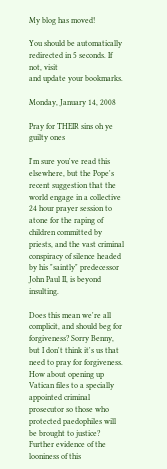My blog has moved!

You should be automatically redirected in 5 seconds. If not, visit
and update your bookmarks.

Monday, January 14, 2008

Pray for THEIR sins oh ye guilty ones

I'm sure you've read this elsewhere, but the Pope's recent suggestion that the world engage in a collective 24 hour prayer session to atone for the raping of children committed by priests, and the vast criminal conspiracy of silence headed by his "saintly" predecessor John Paul II, is beyond insulting.

Does this mean we're all complicit, and should beg for forgiveness? Sorry Benny, but I don't think it's us that need to pray for forgiveness. How about opening up Vatican files to a specially appointed criminal prosecutor so those who protected paedophiles will be brought to justice? Further evidence of the looniness of this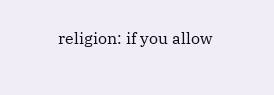religion: if you allow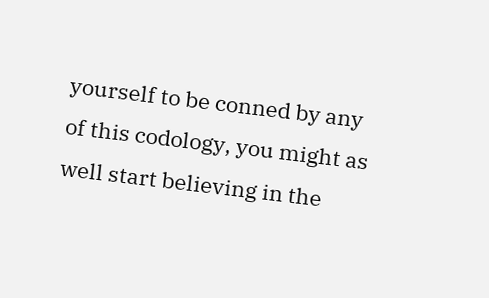yourself to be conned by any of this codology, you might as well start believing in the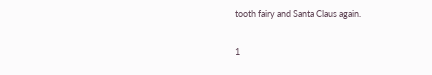tooth fairy and Santa Claus again.

1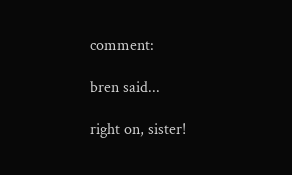comment:

bren said...

right on, sister!